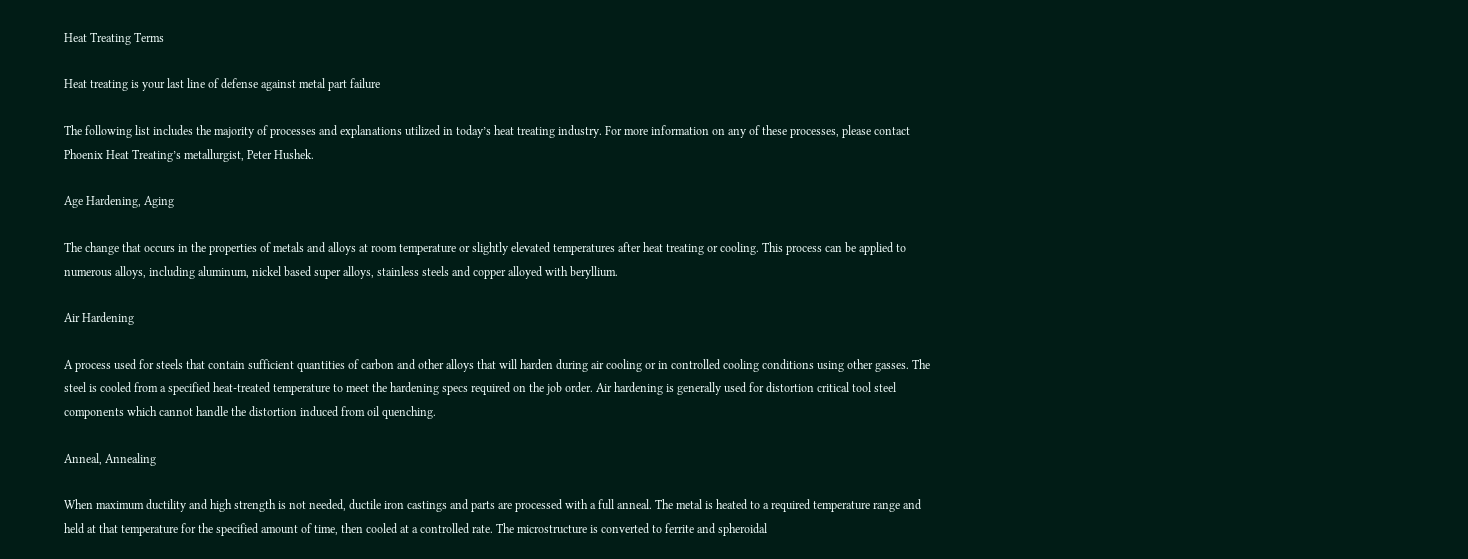Heat Treating Terms

Heat treating is your last line of defense against metal part failure

The following list includes the majority of processes and explanations utilized in today’s heat treating industry. For more information on any of these processes, please contact Phoenix Heat Treating’s metallurgist, Peter Hushek.

Age Hardening, Aging

The change that occurs in the properties of metals and alloys at room temperature or slightly elevated temperatures after heat treating or cooling. This process can be applied to numerous alloys, including aluminum, nickel based super alloys, stainless steels and copper alloyed with beryllium.

Air Hardening

A process used for steels that contain sufficient quantities of carbon and other alloys that will harden during air cooling or in controlled cooling conditions using other gasses. The steel is cooled from a specified heat-treated temperature to meet the hardening specs required on the job order. Air hardening is generally used for distortion critical tool steel components which cannot handle the distortion induced from oil quenching.

Anneal, Annealing

When maximum ductility and high strength is not needed, ductile iron castings and parts are processed with a full anneal. The metal is heated to a required temperature range and held at that temperature for the specified amount of time, then cooled at a controlled rate. The microstructure is converted to ferrite and spheroidal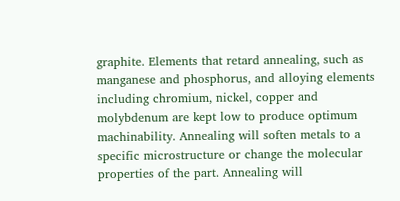graphite. Elements that retard annealing, such as manganese and phosphorus, and alloying elements including chromium, nickel, copper and molybdenum are kept low to produce optimum machinability. Annealing will soften metals to a specific microstructure or change the molecular properties of the part. Annealing will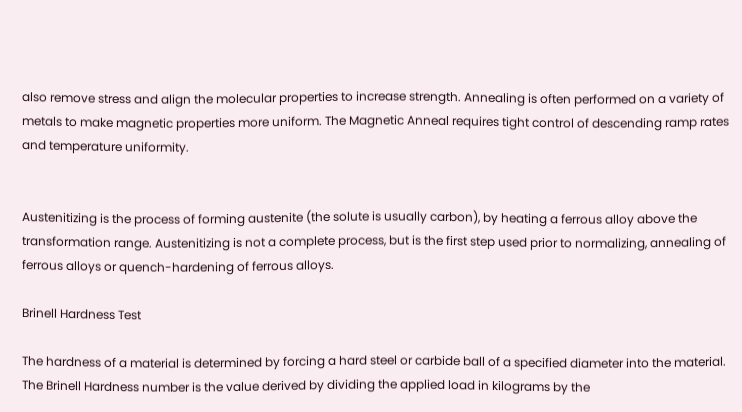also remove stress and align the molecular properties to increase strength. Annealing is often performed on a variety of metals to make magnetic properties more uniform. The Magnetic Anneal requires tight control of descending ramp rates and temperature uniformity.


Austenitizing is the process of forming austenite (the solute is usually carbon), by heating a ferrous alloy above the transformation range. Austenitizing is not a complete process, but is the first step used prior to normalizing, annealing of ferrous alloys or quench-hardening of ferrous alloys.

Brinell Hardness Test

The hardness of a material is determined by forcing a hard steel or carbide ball of a specified diameter into the material. The Brinell Hardness number is the value derived by dividing the applied load in kilograms by the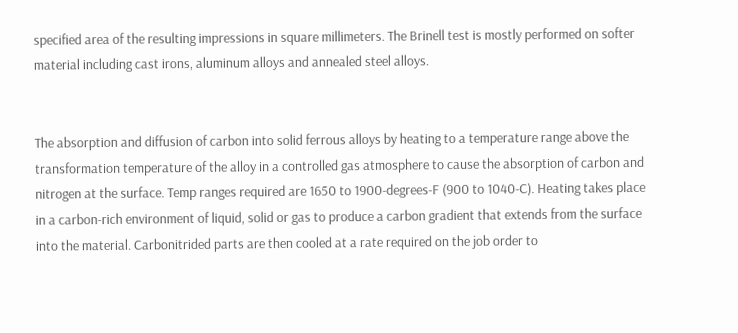specified area of the resulting impressions in square millimeters. The Brinell test is mostly performed on softer material including cast irons, aluminum alloys and annealed steel alloys.


The absorption and diffusion of carbon into solid ferrous alloys by heating to a temperature range above the transformation temperature of the alloy in a controlled gas atmosphere to cause the absorption of carbon and nitrogen at the surface. Temp ranges required are 1650 to 1900-degrees-F (900 to 1040-C). Heating takes place in a carbon-rich environment of liquid, solid or gas to produce a carbon gradient that extends from the surface into the material. Carbonitrided parts are then cooled at a rate required on the job order to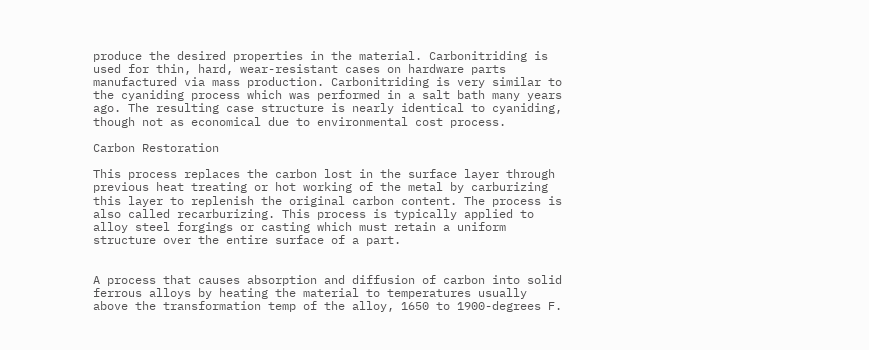produce the desired properties in the material. Carbonitriding is used for thin, hard, wear-resistant cases on hardware parts manufactured via mass production. Carbonitriding is very similar to the cyaniding process which was performed in a salt bath many years ago. The resulting case structure is nearly identical to cyaniding, though not as economical due to environmental cost process.

Carbon Restoration

This process replaces the carbon lost in the surface layer through previous heat treating or hot working of the metal by carburizing this layer to replenish the original carbon content. The process is also called recarburizing. This process is typically applied to alloy steel forgings or casting which must retain a uniform structure over the entire surface of a part.


A process that causes absorption and diffusion of carbon into solid ferrous alloys by heating the material to temperatures usually above the transformation temp of the alloy, 1650 to 1900-degrees F.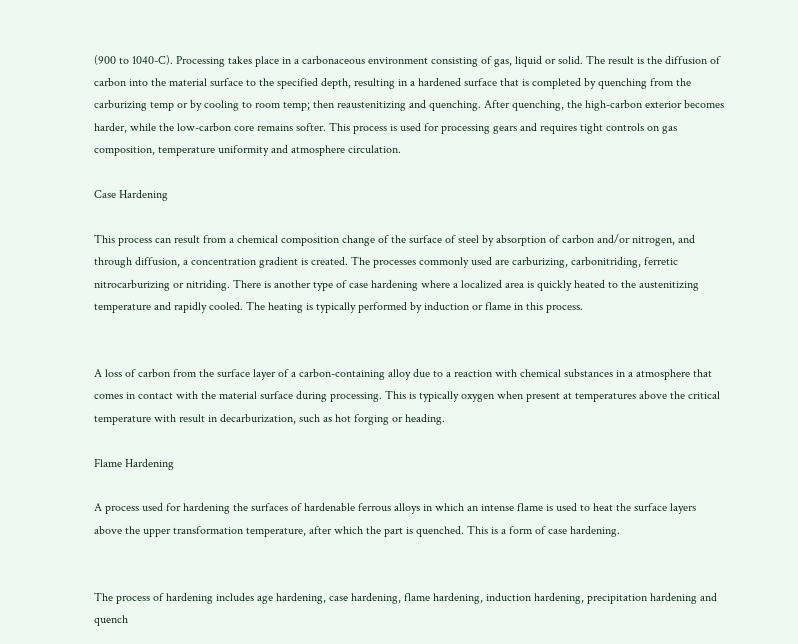(900 to 1040-C). Processing takes place in a carbonaceous environment consisting of gas, liquid or solid. The result is the diffusion of carbon into the material surface to the specified depth, resulting in a hardened surface that is completed by quenching from the carburizing temp or by cooling to room temp; then reaustenitizing and quenching. After quenching, the high-carbon exterior becomes harder, while the low-carbon core remains softer. This process is used for processing gears and requires tight controls on gas composition, temperature uniformity and atmosphere circulation.

Case Hardening

This process can result from a chemical composition change of the surface of steel by absorption of carbon and/or nitrogen, and through diffusion, a concentration gradient is created. The processes commonly used are carburizing, carbonitriding, ferretic nitrocarburizing or nitriding. There is another type of case hardening where a localized area is quickly heated to the austenitizing temperature and rapidly cooled. The heating is typically performed by induction or flame in this process.


A loss of carbon from the surface layer of a carbon-containing alloy due to a reaction with chemical substances in a atmosphere that comes in contact with the material surface during processing. This is typically oxygen when present at temperatures above the critical temperature with result in decarburization, such as hot forging or heading.

Flame Hardening

A process used for hardening the surfaces of hardenable ferrous alloys in which an intense flame is used to heat the surface layers above the upper transformation temperature, after which the part is quenched. This is a form of case hardening.


The process of hardening includes age hardening, case hardening, flame hardening, induction hardening, precipitation hardening and quench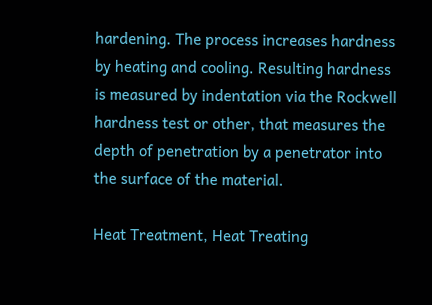hardening. The process increases hardness by heating and cooling. Resulting hardness is measured by indentation via the Rockwell hardness test or other, that measures the depth of penetration by a penetrator into the surface of the material.

Heat Treatment, Heat Treating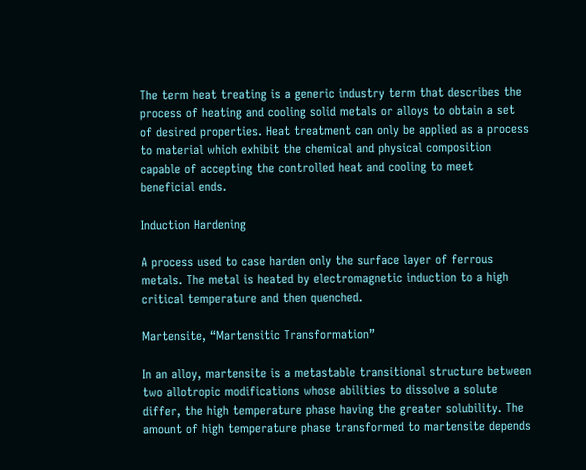The term heat treating is a generic industry term that describes the process of heating and cooling solid metals or alloys to obtain a set of desired properties. Heat treatment can only be applied as a process to material which exhibit the chemical and physical composition capable of accepting the controlled heat and cooling to meet beneficial ends.

Induction Hardening

A process used to case harden only the surface layer of ferrous metals. The metal is heated by electromagnetic induction to a high critical temperature and then quenched.

Martensite, “Martensitic Transformation”

In an alloy, martensite is a metastable transitional structure between two allotropic modifications whose abilities to dissolve a solute differ, the high temperature phase having the greater solubility. The amount of high temperature phase transformed to martensite depends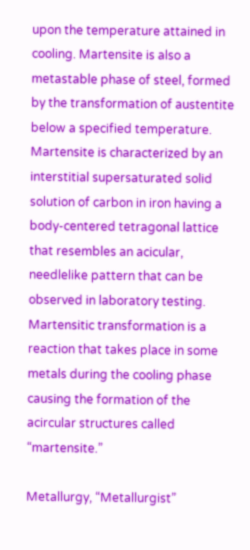upon the temperature attained in cooling. Martensite is also a metastable phase of steel, formed by the transformation of austentite below a specified temperature. Martensite is characterized by an interstitial supersaturated solid solution of carbon in iron having a body-centered tetragonal lattice that resembles an acicular, needlelike pattern that can be observed in laboratory testing. Martensitic transformation is a reaction that takes place in some metals during the cooling phase causing the formation of the acircular structures called “martensite.”

Metallurgy, “Metallurgist”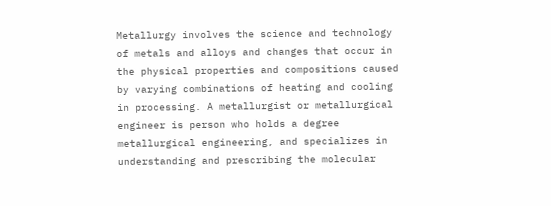Metallurgy involves the science and technology of metals and alloys and changes that occur in the physical properties and compositions caused by varying combinations of heating and cooling in processing. A metallurgist or metallurgical engineer is person who holds a degree metallurgical engineering, and specializes in understanding and prescribing the molecular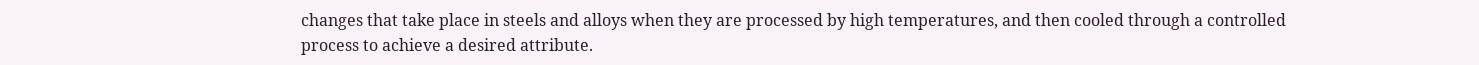changes that take place in steels and alloys when they are processed by high temperatures, and then cooled through a controlled process to achieve a desired attribute.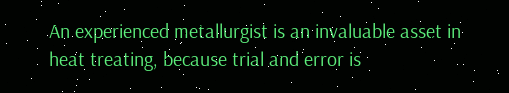An experienced metallurgist is an invaluable asset in heat treating, because trial and error is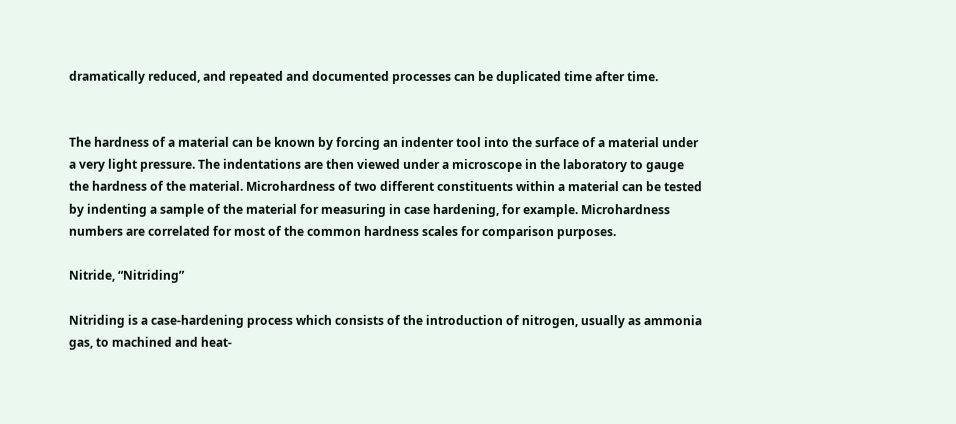dramatically reduced, and repeated and documented processes can be duplicated time after time.


The hardness of a material can be known by forcing an indenter tool into the surface of a material under a very light pressure. The indentations are then viewed under a microscope in the laboratory to gauge the hardness of the material. Microhardness of two different constituents within a material can be tested by indenting a sample of the material for measuring in case hardening, for example. Microhardness numbers are correlated for most of the common hardness scales for comparison purposes.

Nitride, “Nitriding”

Nitriding is a case-hardening process which consists of the introduction of nitrogen, usually as ammonia gas, to machined and heat-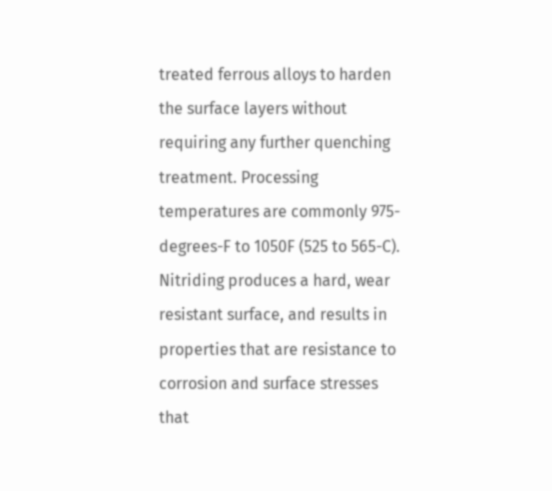treated ferrous alloys to harden the surface layers without requiring any further quenching treatment. Processing temperatures are commonly 975-degrees-F to 1050F (525 to 565-C). Nitriding produces a hard, wear resistant surface, and results in properties that are resistance to corrosion and surface stresses that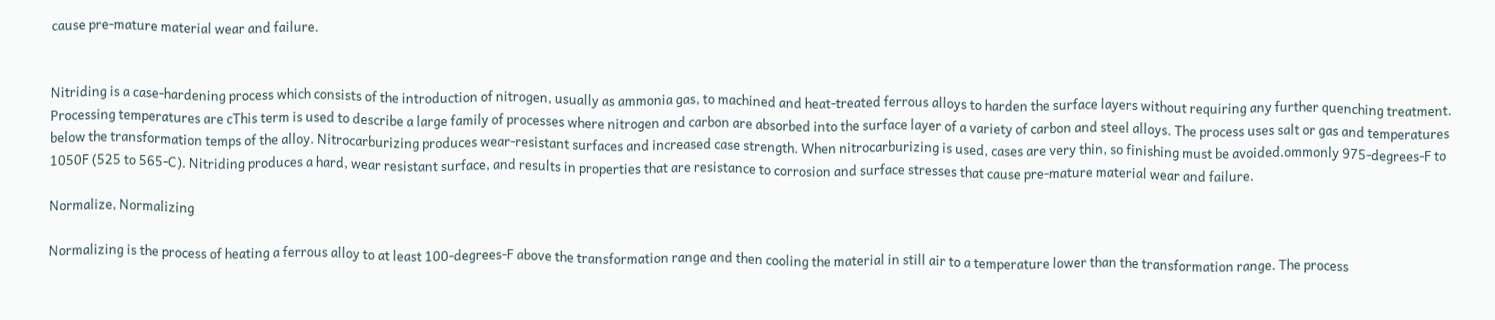cause pre-mature material wear and failure.


Nitriding is a case-hardening process which consists of the introduction of nitrogen, usually as ammonia gas, to machined and heat-treated ferrous alloys to harden the surface layers without requiring any further quenching treatment. Processing temperatures are cThis term is used to describe a large family of processes where nitrogen and carbon are absorbed into the surface layer of a variety of carbon and steel alloys. The process uses salt or gas and temperatures below the transformation temps of the alloy. Nitrocarburizing produces wear-resistant surfaces and increased case strength. When nitrocarburizing is used, cases are very thin, so finishing must be avoided.ommonly 975-degrees-F to 1050F (525 to 565-C). Nitriding produces a hard, wear resistant surface, and results in properties that are resistance to corrosion and surface stresses that cause pre-mature material wear and failure.

Normalize, Normalizing

Normalizing is the process of heating a ferrous alloy to at least 100-degrees-F above the transformation range and then cooling the material in still air to a temperature lower than the transformation range. The process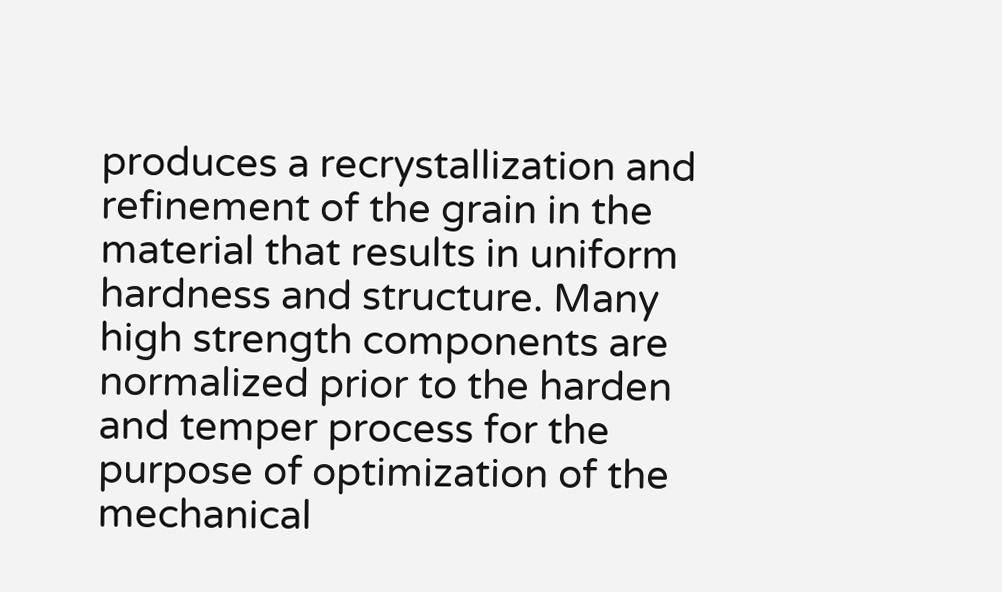produces a recrystallization and refinement of the grain in the material that results in uniform hardness and structure. Many high strength components are normalized prior to the harden and temper process for the purpose of optimization of the mechanical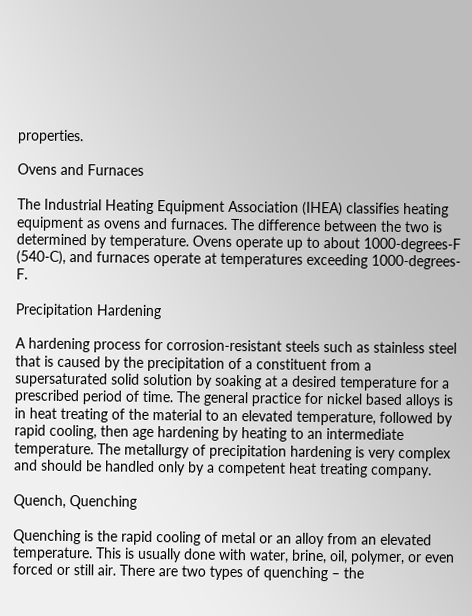properties.

Ovens and Furnaces

The Industrial Heating Equipment Association (IHEA) classifies heating equipment as ovens and furnaces. The difference between the two is determined by temperature. Ovens operate up to about 1000-degrees-F (540-C), and furnaces operate at temperatures exceeding 1000-degrees-F.

Precipitation Hardening

A hardening process for corrosion-resistant steels such as stainless steel that is caused by the precipitation of a constituent from a supersaturated solid solution by soaking at a desired temperature for a prescribed period of time. The general practice for nickel based alloys is in heat treating of the material to an elevated temperature, followed by rapid cooling, then age hardening by heating to an intermediate temperature. The metallurgy of precipitation hardening is very complex and should be handled only by a competent heat treating company.

Quench, Quenching

Quenching is the rapid cooling of metal or an alloy from an elevated temperature. This is usually done with water, brine, oil, polymer, or even forced or still air. There are two types of quenching – the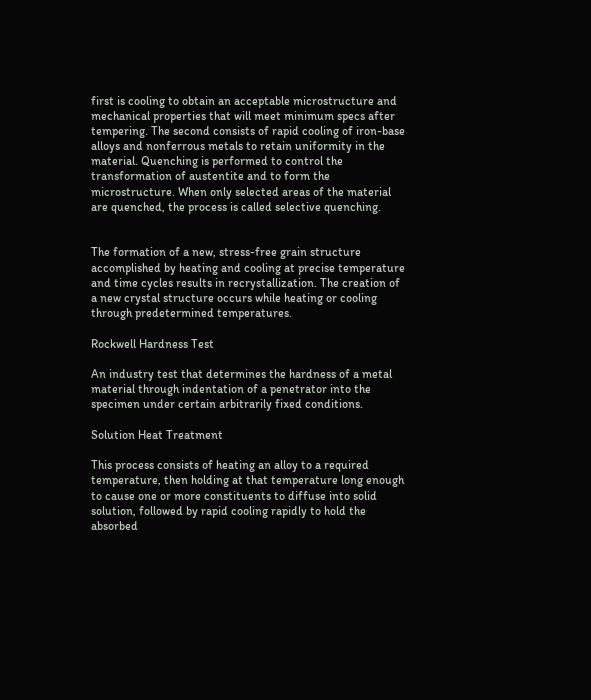first is cooling to obtain an acceptable microstructure and mechanical properties that will meet minimum specs after tempering. The second consists of rapid cooling of iron-base alloys and nonferrous metals to retain uniformity in the material. Quenching is performed to control the transformation of austentite and to form the microstructure. When only selected areas of the material are quenched, the process is called selective quenching.


The formation of a new, stress-free grain structure accomplished by heating and cooling at precise temperature and time cycles results in recrystallization. The creation of a new crystal structure occurs while heating or cooling through predetermined temperatures.

Rockwell Hardness Test

An industry test that determines the hardness of a metal material through indentation of a penetrator into the specimen under certain arbitrarily fixed conditions.

Solution Heat Treatment

This process consists of heating an alloy to a required temperature, then holding at that temperature long enough to cause one or more constituents to diffuse into solid solution, followed by rapid cooling rapidly to hold the absorbed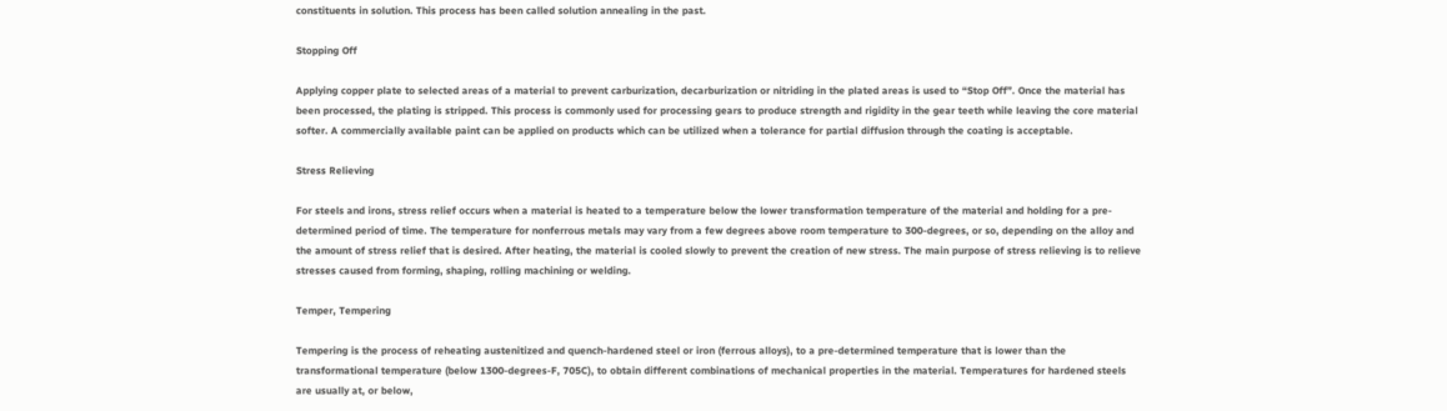constituents in solution. This process has been called solution annealing in the past.

Stopping Off

Applying copper plate to selected areas of a material to prevent carburization, decarburization or nitriding in the plated areas is used to “Stop Off”. Once the material has been processed, the plating is stripped. This process is commonly used for processing gears to produce strength and rigidity in the gear teeth while leaving the core material softer. A commercially available paint can be applied on products which can be utilized when a tolerance for partial diffusion through the coating is acceptable.

Stress Relieving

For steels and irons, stress relief occurs when a material is heated to a temperature below the lower transformation temperature of the material and holding for a pre-determined period of time. The temperature for nonferrous metals may vary from a few degrees above room temperature to 300-degrees, or so, depending on the alloy and the amount of stress relief that is desired. After heating, the material is cooled slowly to prevent the creation of new stress. The main purpose of stress relieving is to relieve stresses caused from forming, shaping, rolling machining or welding.

Temper, Tempering

Tempering is the process of reheating austenitized and quench-hardened steel or iron (ferrous alloys), to a pre-determined temperature that is lower than the transformational temperature (below 1300-degrees-F, 705C), to obtain different combinations of mechanical properties in the material. Temperatures for hardened steels are usually at, or below,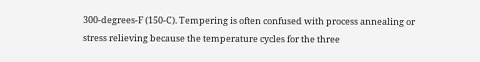300-degrees-F (150-C). Tempering is often confused with process annealing or stress relieving because the temperature cycles for the three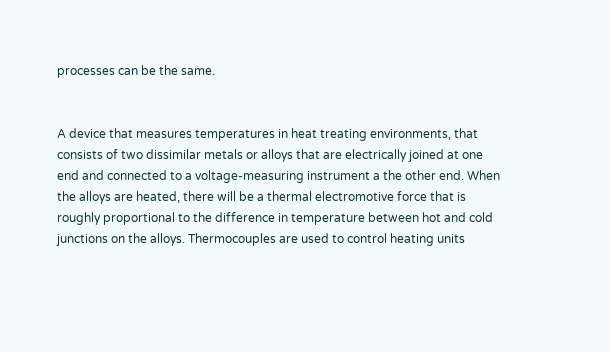processes can be the same.


A device that measures temperatures in heat treating environments, that consists of two dissimilar metals or alloys that are electrically joined at one end and connected to a voltage-measuring instrument a the other end. When the alloys are heated, there will be a thermal electromotive force that is roughly proportional to the difference in temperature between hot and cold junctions on the alloys. Thermocouples are used to control heating units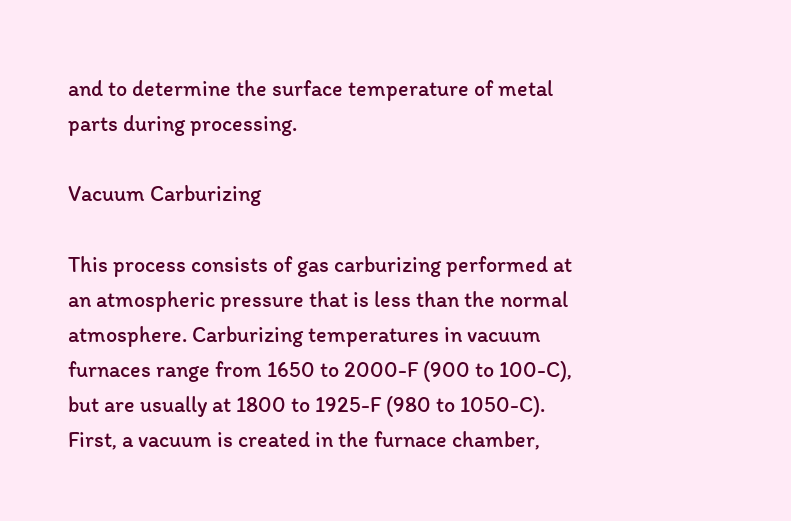and to determine the surface temperature of metal parts during processing.

Vacuum Carburizing

This process consists of gas carburizing performed at an atmospheric pressure that is less than the normal atmosphere. Carburizing temperatures in vacuum furnaces range from 1650 to 2000-F (900 to 100-C), but are usually at 1800 to 1925-F (980 to 1050-C). First, a vacuum is created in the furnace chamber,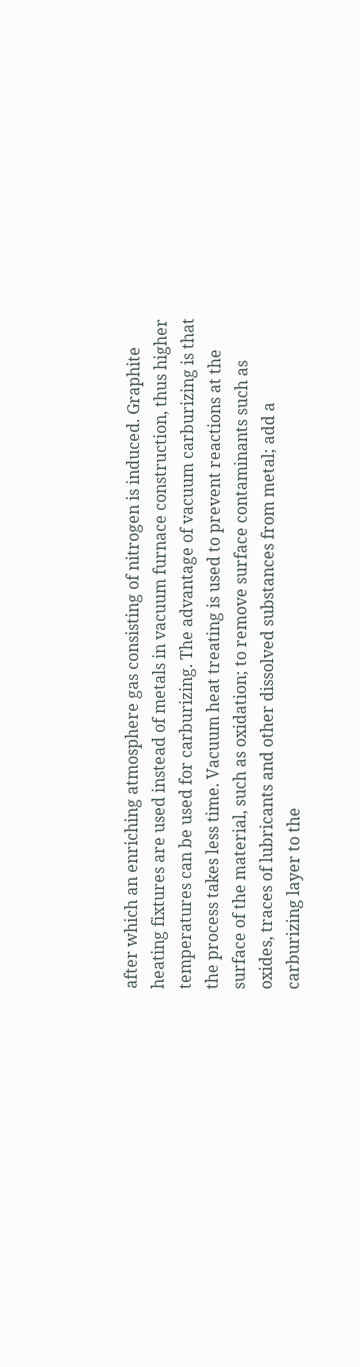after which an enriching atmosphere gas consisting of nitrogen is induced. Graphite heating fixtures are used instead of metals in vacuum furnace construction, thus higher temperatures can be used for carburizing. The advantage of vacuum carburizing is that the process takes less time. Vacuum heat treating is used to prevent reactions at the surface of the material, such as oxidation; to remove surface contaminants such as oxides, traces of lubricants and other dissolved substances from metal; add a carburizing layer to the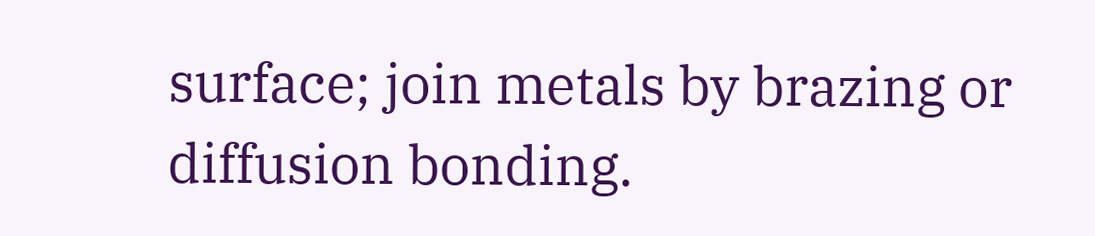surface; join metals by brazing or diffusion bonding.